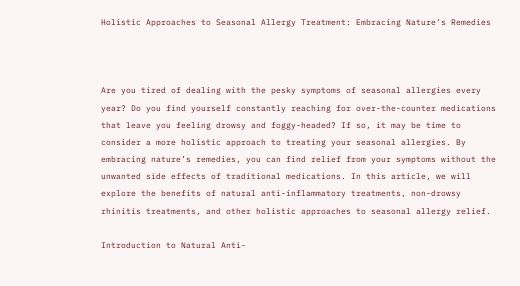Holistic Approaches to Seasonal Allergy Treatment: Embracing Nature’s Remedies



Are you tired of dealing with the pesky symptoms of seasonal allergies every year? Do you find yourself constantly reaching for over-the-counter medications that leave you feeling drowsy and foggy-headed? If so, it may be time to consider a more holistic approach to treating your seasonal allergies. By embracing nature’s remedies, you can find relief from your symptoms without the unwanted side effects of traditional medications. In this article, we will explore the benefits of natural anti-inflammatory treatments, non-drowsy rhinitis treatments, and other holistic approaches to seasonal allergy relief.

Introduction to Natural Anti-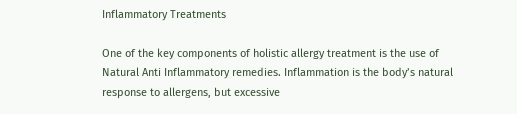Inflammatory Treatments

One of the key components of holistic allergy treatment is the use of Natural Anti Inflammatory remedies. Inflammation is the body’s natural response to allergens, but excessive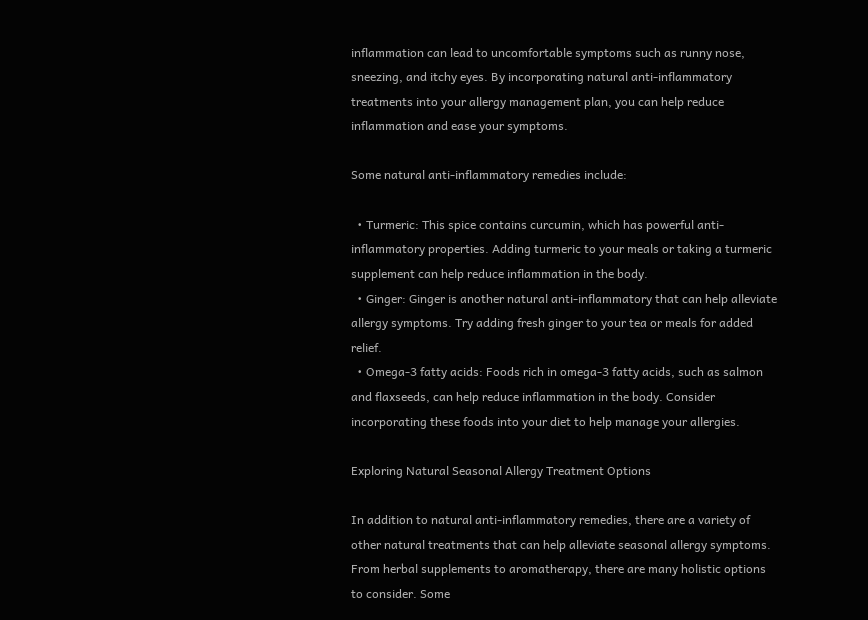inflammation can lead to uncomfortable symptoms such as runny nose, sneezing, and itchy eyes. By incorporating natural anti-inflammatory treatments into your allergy management plan, you can help reduce inflammation and ease your symptoms.

Some natural anti-inflammatory remedies include:

  • Turmeric: This spice contains curcumin, which has powerful anti-inflammatory properties. Adding turmeric to your meals or taking a turmeric supplement can help reduce inflammation in the body.
  • Ginger: Ginger is another natural anti-inflammatory that can help alleviate allergy symptoms. Try adding fresh ginger to your tea or meals for added relief.
  • Omega-3 fatty acids: Foods rich in omega-3 fatty acids, such as salmon and flaxseeds, can help reduce inflammation in the body. Consider incorporating these foods into your diet to help manage your allergies.

Exploring Natural Seasonal Allergy Treatment Options

In addition to natural anti-inflammatory remedies, there are a variety of other natural treatments that can help alleviate seasonal allergy symptoms. From herbal supplements to aromatherapy, there are many holistic options to consider. Some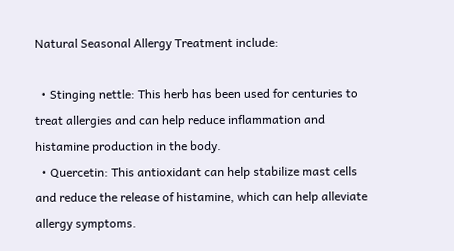Natural Seasonal Allergy Treatment include:

  • Stinging nettle: This herb has been used for centuries to treat allergies and can help reduce inflammation and histamine production in the body.
  • Quercetin: This antioxidant can help stabilize mast cells and reduce the release of histamine, which can help alleviate allergy symptoms.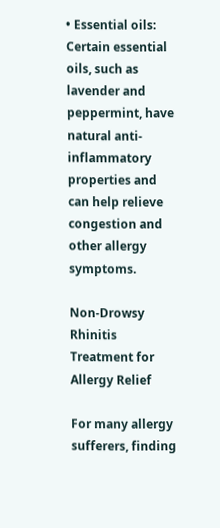• Essential oils: Certain essential oils, such as lavender and peppermint, have natural anti-inflammatory properties and can help relieve congestion and other allergy symptoms.

Non-Drowsy Rhinitis Treatment for Allergy Relief

For many allergy sufferers, finding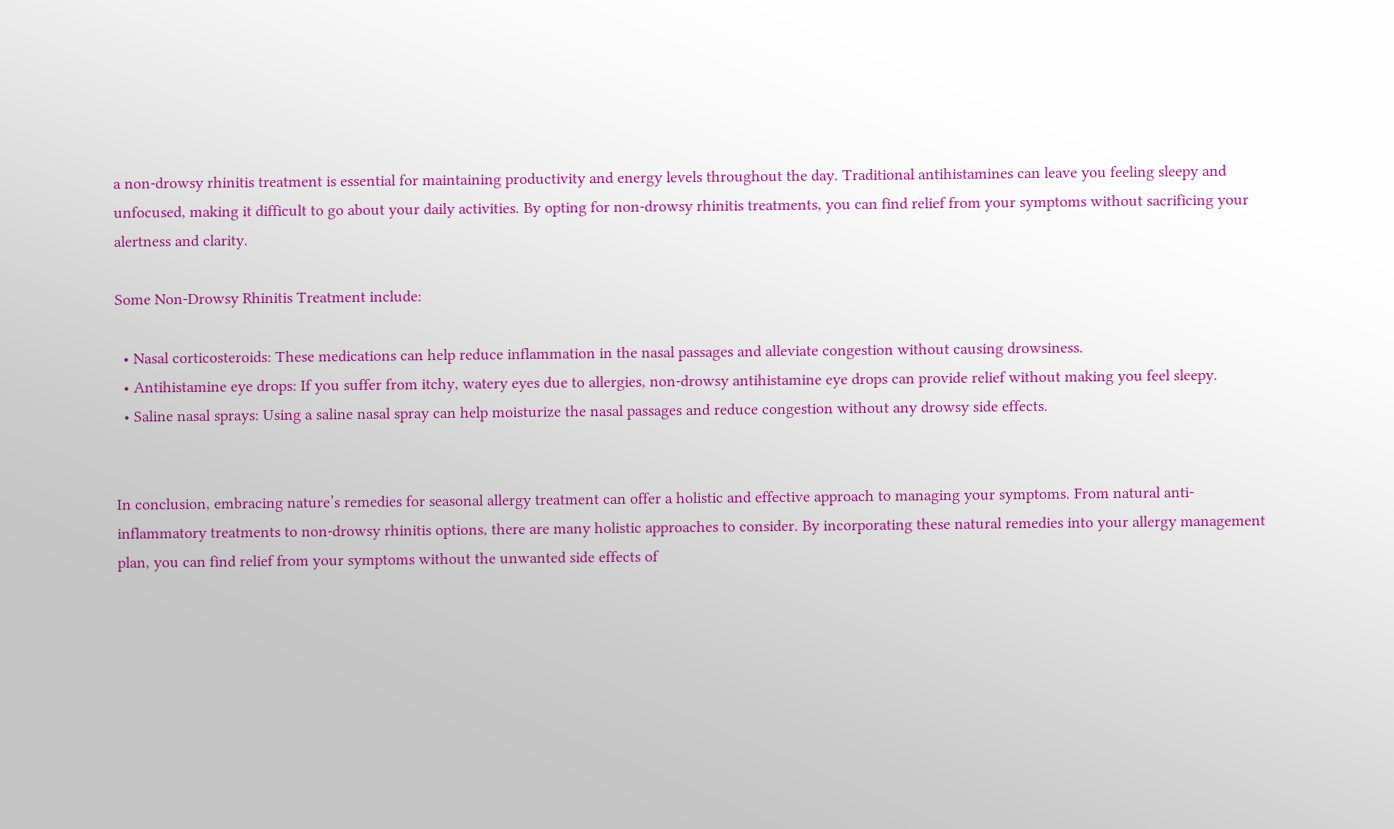a non-drowsy rhinitis treatment is essential for maintaining productivity and energy levels throughout the day. Traditional antihistamines can leave you feeling sleepy and unfocused, making it difficult to go about your daily activities. By opting for non-drowsy rhinitis treatments, you can find relief from your symptoms without sacrificing your alertness and clarity.

Some Non-Drowsy Rhinitis Treatment include:

  • Nasal corticosteroids: These medications can help reduce inflammation in the nasal passages and alleviate congestion without causing drowsiness.
  • Antihistamine eye drops: If you suffer from itchy, watery eyes due to allergies, non-drowsy antihistamine eye drops can provide relief without making you feel sleepy.
  • Saline nasal sprays: Using a saline nasal spray can help moisturize the nasal passages and reduce congestion without any drowsy side effects.


In conclusion, embracing nature’s remedies for seasonal allergy treatment can offer a holistic and effective approach to managing your symptoms. From natural anti-inflammatory treatments to non-drowsy rhinitis options, there are many holistic approaches to consider. By incorporating these natural remedies into your allergy management plan, you can find relief from your symptoms without the unwanted side effects of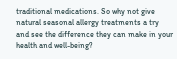traditional medications. So why not give natural seasonal allergy treatments a try and see the difference they can make in your health and well-being?